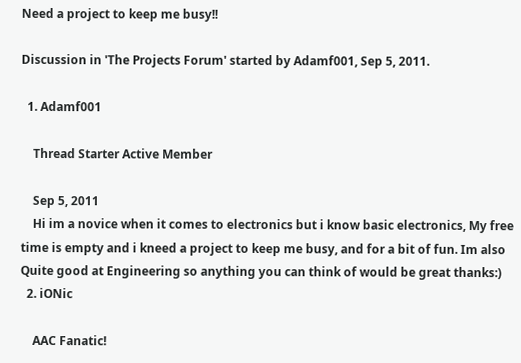Need a project to keep me busy!!

Discussion in 'The Projects Forum' started by Adamf001, Sep 5, 2011.

  1. Adamf001

    Thread Starter Active Member

    Sep 5, 2011
    Hi im a novice when it comes to electronics but i know basic electronics, My free time is empty and i kneed a project to keep me busy, and for a bit of fun. Im also Quite good at Engineering so anything you can think of would be great thanks:)
  2. iONic

    AAC Fanatic!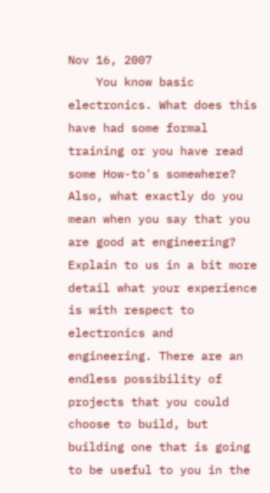Nov 16, 2007
    You know basic electronics. What does this have had some formal training or you have read some How-to's somewhere? Also, what exactly do you mean when you say that you are good at engineering? Explain to us in a bit more detail what your experience is with respect to electronics and engineering. There are an endless possibility of projects that you could choose to build, but building one that is going to be useful to you in the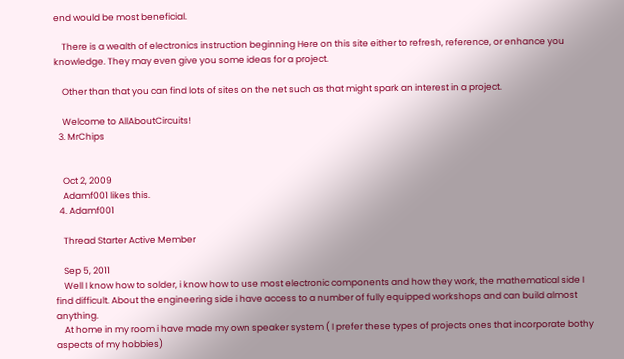end would be most beneficial.

    There is a wealth of electronics instruction beginning Here on this site either to refresh, reference, or enhance you knowledge. They may even give you some ideas for a project.

    Other than that you can find lots of sites on the net such as that might spark an interest in a project.

    Welcome to AllAboutCircuits!
  3. MrChips


    Oct 2, 2009
    Adamf001 likes this.
  4. Adamf001

    Thread Starter Active Member

    Sep 5, 2011
    Well I know how to solder, i know how to use most electronic components and how they work, the mathematical side I find difficult. About the engineering side i have access to a number of fully equipped workshops and can build almost anything.
    At home in my room i have made my own speaker system ( I prefer these types of projects ones that incorporate bothy aspects of my hobbies)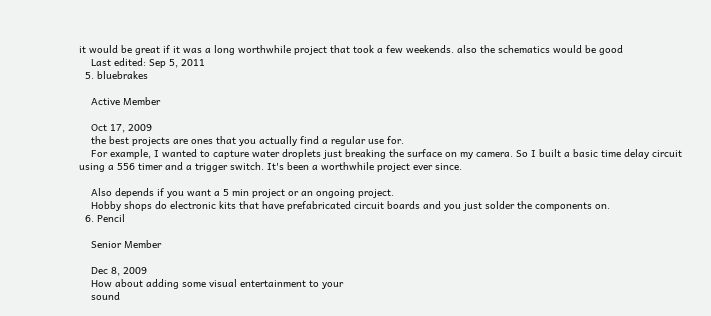it would be great if it was a long worthwhile project that took a few weekends. also the schematics would be good
    Last edited: Sep 5, 2011
  5. bluebrakes

    Active Member

    Oct 17, 2009
    the best projects are ones that you actually find a regular use for.
    For example, I wanted to capture water droplets just breaking the surface on my camera. So I built a basic time delay circuit using a 556 timer and a trigger switch. It's been a worthwhile project ever since.

    Also depends if you want a 5 min project or an ongoing project.
    Hobby shops do electronic kits that have prefabricated circuit boards and you just solder the components on.
  6. Pencil

    Senior Member

    Dec 8, 2009
    How about adding some visual entertainment to your
    sound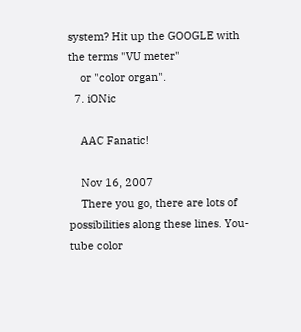system? Hit up the GOOGLE with the terms "VU meter"
    or "color organ".
  7. iONic

    AAC Fanatic!

    Nov 16, 2007
    There you go, there are lots of possibilities along these lines. You-tube color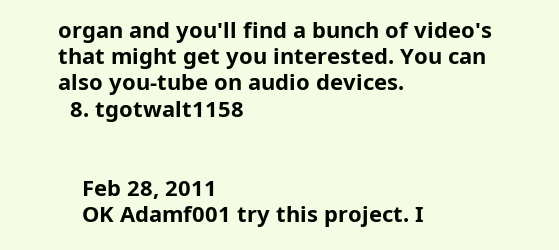organ and you'll find a bunch of video's that might get you interested. You can also you-tube on audio devices.
  8. tgotwalt1158


    Feb 28, 2011
    OK Adamf001 try this project. I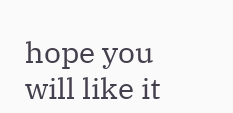hope you will like it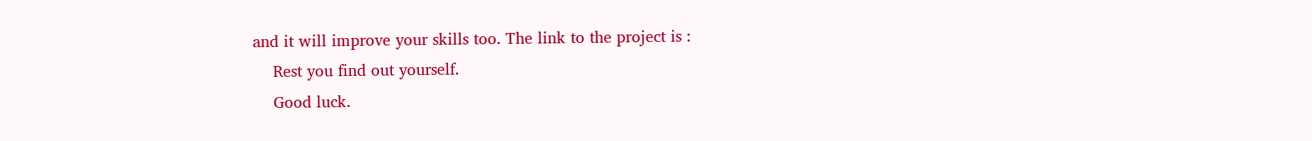and it will improve your skills too. The link to the project is :
    Rest you find out yourself.
    Good luck.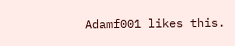Adamf001 likes this.